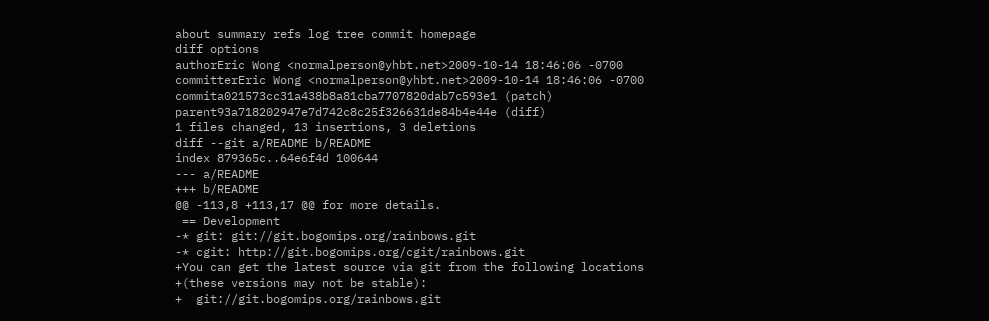about summary refs log tree commit homepage
diff options
authorEric Wong <normalperson@yhbt.net>2009-10-14 18:46:06 -0700
committerEric Wong <normalperson@yhbt.net>2009-10-14 18:46:06 -0700
commita021573cc31a438b8a81cba7707820dab7c593e1 (patch)
parent93a718202947e7d742c8c25f326631de84b4e44e (diff)
1 files changed, 13 insertions, 3 deletions
diff --git a/README b/README
index 879365c..64e6f4d 100644
--- a/README
+++ b/README
@@ -113,8 +113,17 @@ for more details.
 == Development
-* git: git://git.bogomips.org/rainbows.git
-* cgit: http://git.bogomips.org/cgit/rainbows.git
+You can get the latest source via git from the following locations
+(these versions may not be stable):
+  git://git.bogomips.org/rainbows.git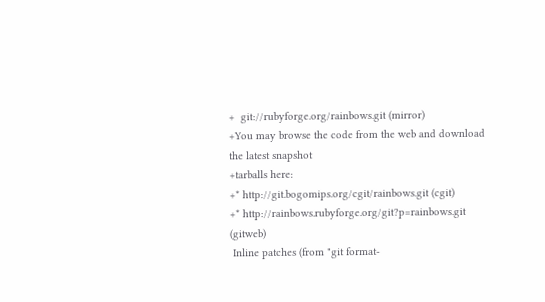+  git://rubyforge.org/rainbows.git (mirror)
+You may browse the code from the web and download the latest snapshot
+tarballs here:
+* http://git.bogomips.org/cgit/rainbows.git (cgit)
+* http://rainbows.rubyforge.org/git?p=rainbows.git (gitweb)
 Inline patches (from "git format-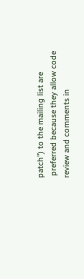patch") to the mailing list are
 preferred because they allow code review and comments in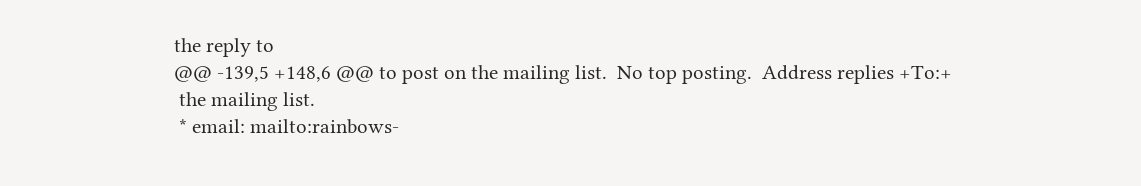the reply to
@@ -139,5 +148,6 @@ to post on the mailing list.  No top posting.  Address replies +To:+
 the mailing list.
 * email: mailto:rainbows-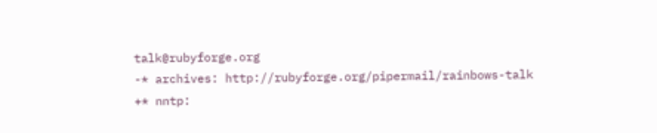talk@rubyforge.org
-* archives: http://rubyforge.org/pipermail/rainbows-talk
+* nntp: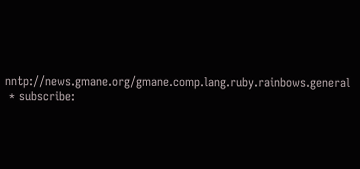nntp://news.gmane.org/gmane.comp.lang.ruby.rainbows.general
 * subscribe: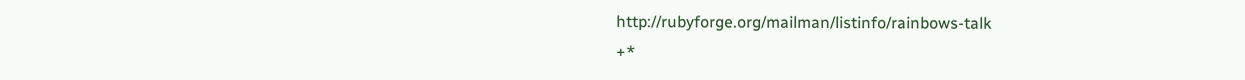http://rubyforge.org/mailman/listinfo/rainbows-talk
+*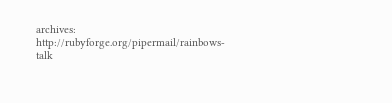archives: http://rubyforge.org/pipermail/rainbows-talk